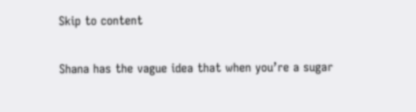Skip to content


Shana has the vague idea that when you’re a sugar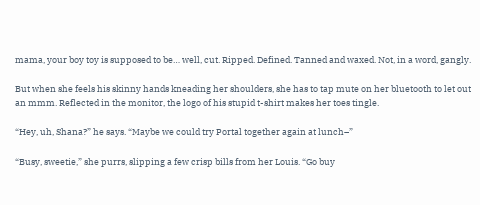mama, your boy toy is supposed to be… well, cut. Ripped. Defined. Tanned and waxed. Not, in a word, gangly.

But when she feels his skinny hands kneading her shoulders, she has to tap mute on her bluetooth to let out an mmm. Reflected in the monitor, the logo of his stupid t-shirt makes her toes tingle.

“Hey, uh, Shana?” he says. “Maybe we could try Portal together again at lunch–”

“Busy, sweetie,” she purrs, slipping a few crisp bills from her Louis. “Go buy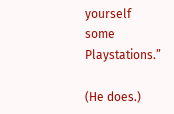yourself some Playstations.”

(He does.)